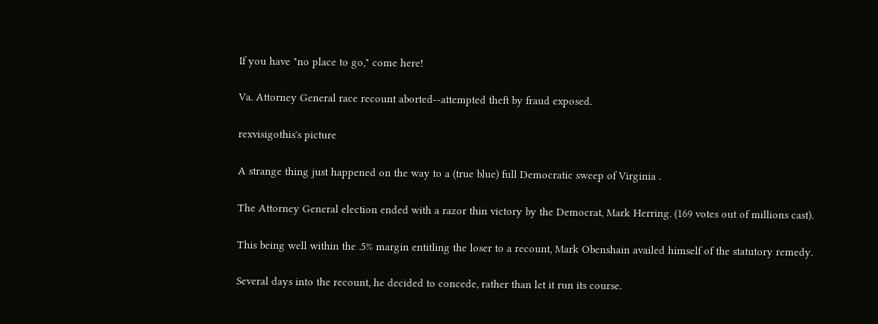If you have "no place to go," come here!

Va. Attorney General race recount aborted--attempted theft by fraud exposed.

rexvisigothis's picture

A strange thing just happened on the way to a (true blue) full Democratic sweep of Virginia .

The Attorney General election ended with a razor thin victory by the Democrat, Mark Herring. (169 votes out of millions cast).

This being well within the .5% margin entitling the loser to a recount, Mark Obenshain availed himself of the statutory remedy.

Several days into the recount, he decided to concede, rather than let it run its course.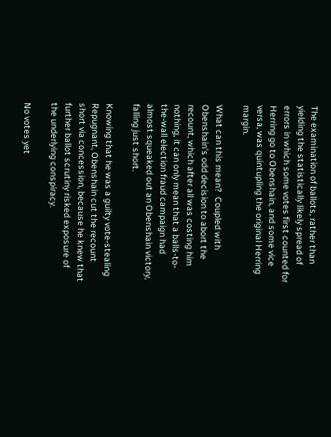The examination of ballots, rather than yielding the statistically likely spread of errors in which some votes first counted for Herring go to Obenshain, and some vice versa, was quintupling the original Herring margin.

What can this mean?  Coupled with Obenshain's odd decision to abort the recount, which after all was costing him nothing, it can only mean that a balls-to-the-wall election fraud campaign had almost squeaked out an Obenshain victory, falling just short.

Knowing that he was a guilty vote-stealing Repugnant, Obenshain cut the recount short via concession, because he knew that further ballot scrutiny risked exposure of the underlying conspiracy.

No votes yet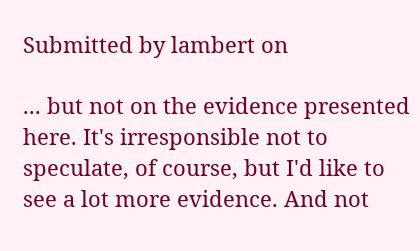Submitted by lambert on

... but not on the evidence presented here. It's irresponsible not to speculate, of course, but I'd like to see a lot more evidence. And not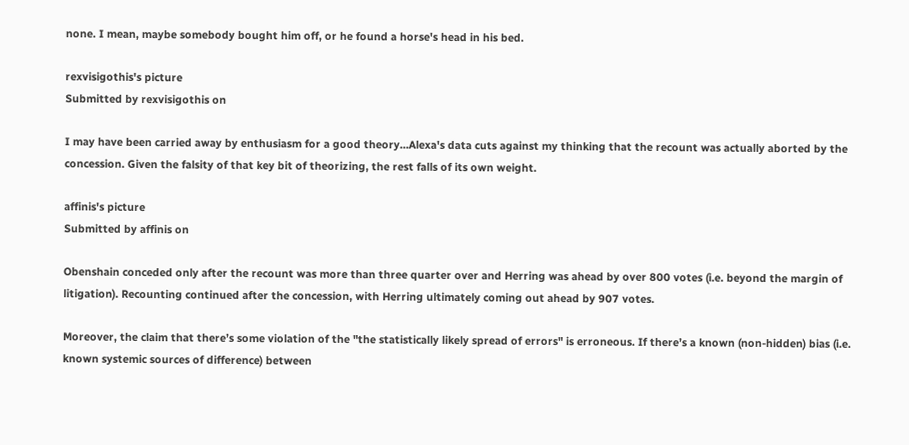none. I mean, maybe somebody bought him off, or he found a horse's head in his bed.

rexvisigothis's picture
Submitted by rexvisigothis on

I may have been carried away by enthusiasm for a good theory...Alexa's data cuts against my thinking that the recount was actually aborted by the concession. Given the falsity of that key bit of theorizing, the rest falls of its own weight.

affinis's picture
Submitted by affinis on

Obenshain conceded only after the recount was more than three quarter over and Herring was ahead by over 800 votes (i.e. beyond the margin of litigation). Recounting continued after the concession, with Herring ultimately coming out ahead by 907 votes.

Moreover, the claim that there’s some violation of the "the statistically likely spread of errors" is erroneous. If there’s a known (non-hidden) bias (i.e. known systemic sources of difference) between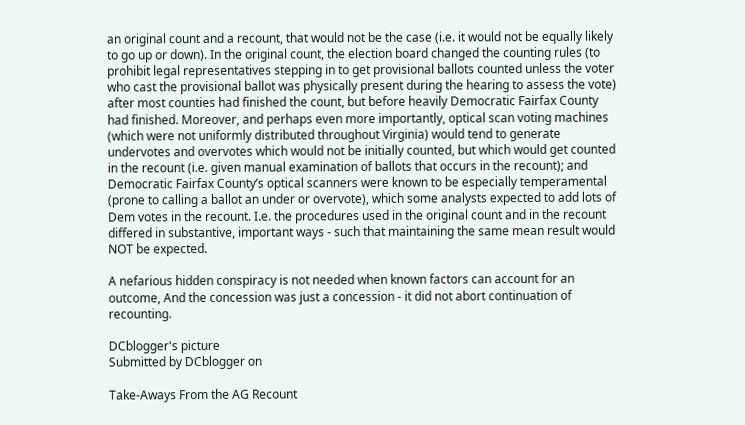an original count and a recount, that would not be the case (i.e. it would not be equally likely to go up or down). In the original count, the election board changed the counting rules (to prohibit legal representatives stepping in to get provisional ballots counted unless the voter who cast the provisional ballot was physically present during the hearing to assess the vote) after most counties had finished the count, but before heavily Democratic Fairfax County had finished. Moreover, and perhaps even more importantly, optical scan voting machines (which were not uniformly distributed throughout Virginia) would tend to generate undervotes and overvotes which would not be initially counted, but which would get counted in the recount (i.e. given manual examination of ballots that occurs in the recount); and Democratic Fairfax County’s optical scanners were known to be especially temperamental (prone to calling a ballot an under or overvote), which some analysts expected to add lots of Dem votes in the recount. I.e. the procedures used in the original count and in the recount differed in substantive, important ways - such that maintaining the same mean result would NOT be expected.

A nefarious hidden conspiracy is not needed when known factors can account for an outcome, And the concession was just a concession - it did not abort continuation of recounting.

DCblogger's picture
Submitted by DCblogger on

Take-Aways From the AG Recount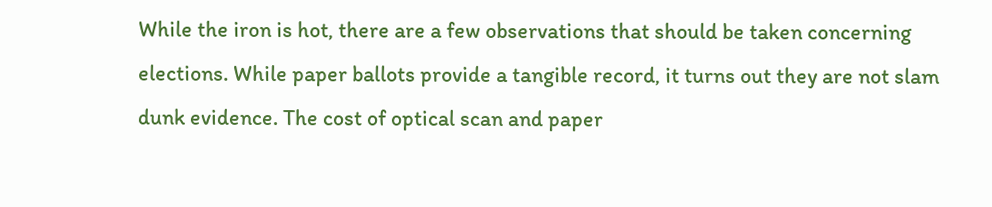While the iron is hot, there are a few observations that should be taken concerning elections. While paper ballots provide a tangible record, it turns out they are not slam dunk evidence. The cost of optical scan and paper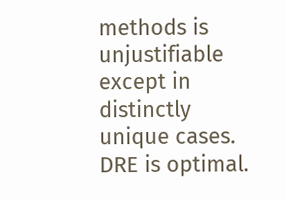methods is unjustifiable except in distinctly unique cases. DRE is optimal.